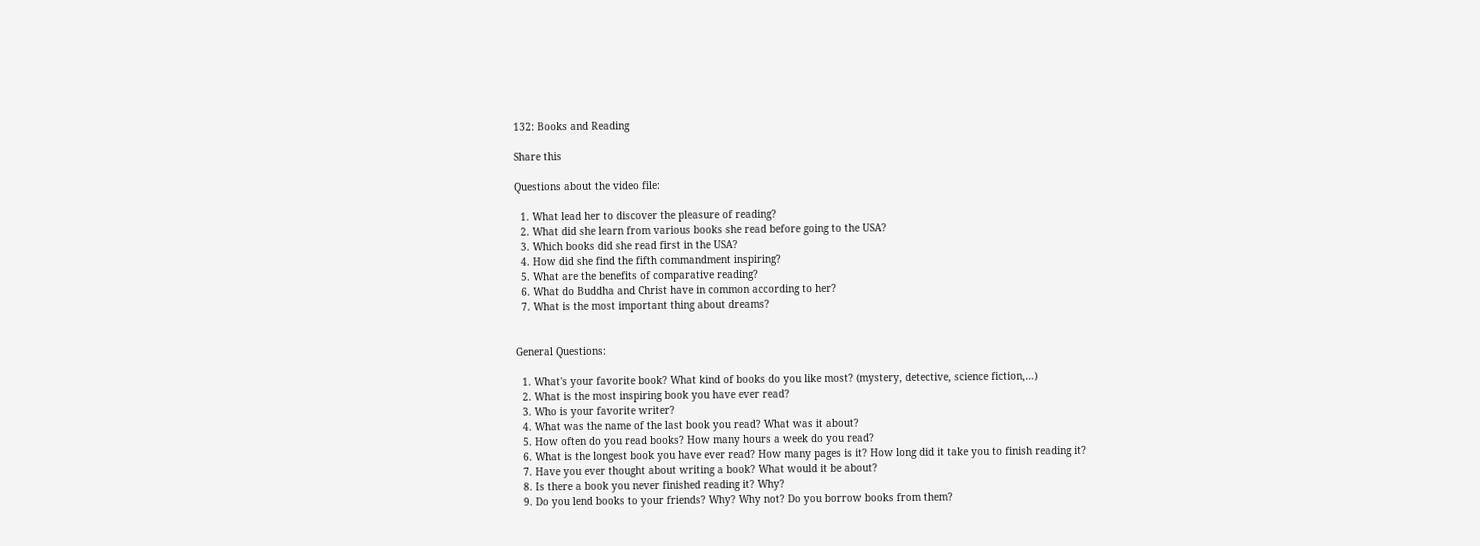132: Books and Reading

Share this

Questions about the video file:

  1. What lead her to discover the pleasure of reading?
  2. What did she learn from various books she read before going to the USA?
  3. Which books did she read first in the USA?
  4. How did she find the fifth commandment inspiring?
  5. What are the benefits of comparative reading?
  6. What do Buddha and Christ have in common according to her?
  7. What is the most important thing about dreams?


General Questions:

  1. What's your favorite book? What kind of books do you like most? (mystery, detective, science fiction,…)
  2. What is the most inspiring book you have ever read?
  3. Who is your favorite writer?
  4. What was the name of the last book you read? What was it about?
  5. How often do you read books? How many hours a week do you read?
  6. What is the longest book you have ever read? How many pages is it? How long did it take you to finish reading it?
  7. Have you ever thought about writing a book? What would it be about?
  8. Is there a book you never finished reading it? Why?
  9. Do you lend books to your friends? Why? Why not? Do you borrow books from them?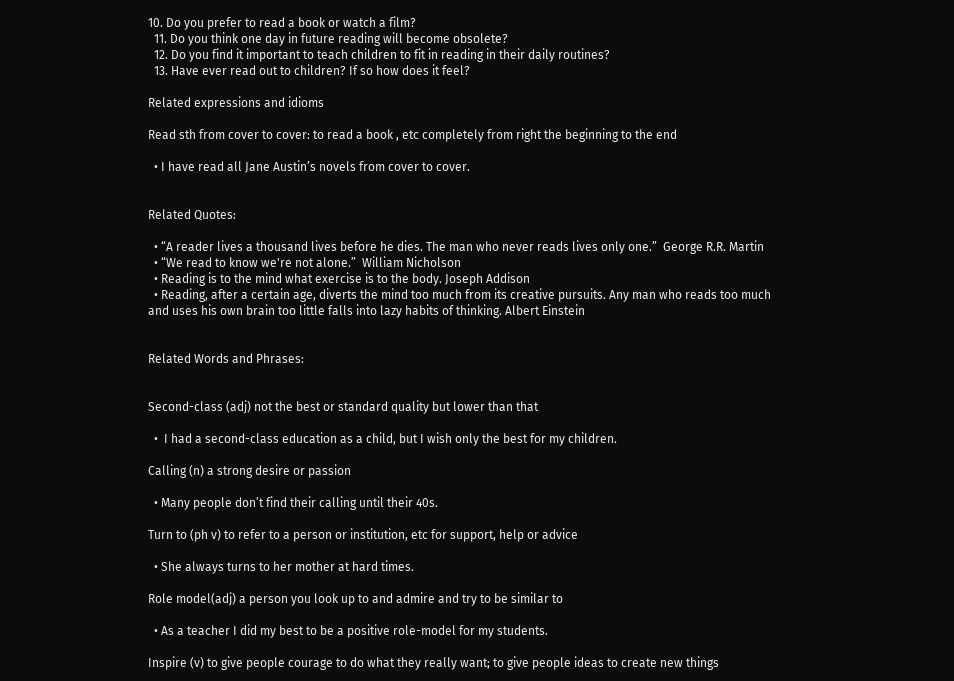10. Do you prefer to read a book or watch a film?
  11. Do you think one day in future reading will become obsolete?
  12. Do you find it important to teach children to fit in reading in their daily routines?
  13. Have ever read out to children? If so how does it feel?

Related expressions and idioms

Read sth from cover to cover: to read a book , etc completely from right the beginning to the end

  • I have read all Jane Austin’s novels from cover to cover.


Related Quotes:

  • “A reader lives a thousand lives before he dies. The man who never reads lives only one.”  George R.R. Martin
  • “We read to know we're not alone.”  William Nicholson
  • Reading is to the mind what exercise is to the body. Joseph Addison
  • Reading, after a certain age, diverts the mind too much from its creative pursuits. Any man who reads too much and uses his own brain too little falls into lazy habits of thinking. Albert Einstein


Related Words and Phrases:


Second-class (adj) not the best or standard quality but lower than that

  •  I had a second-class education as a child, but I wish only the best for my children.

Calling (n) a strong desire or passion

  • Many people don’t find their calling until their 40s.

Turn to (ph v) to refer to a person or institution, etc for support, help or advice

  • She always turns to her mother at hard times.

Role model(adj) a person you look up to and admire and try to be similar to

  • As a teacher I did my best to be a positive role-model for my students.

Inspire (v) to give people courage to do what they really want; to give people ideas to create new things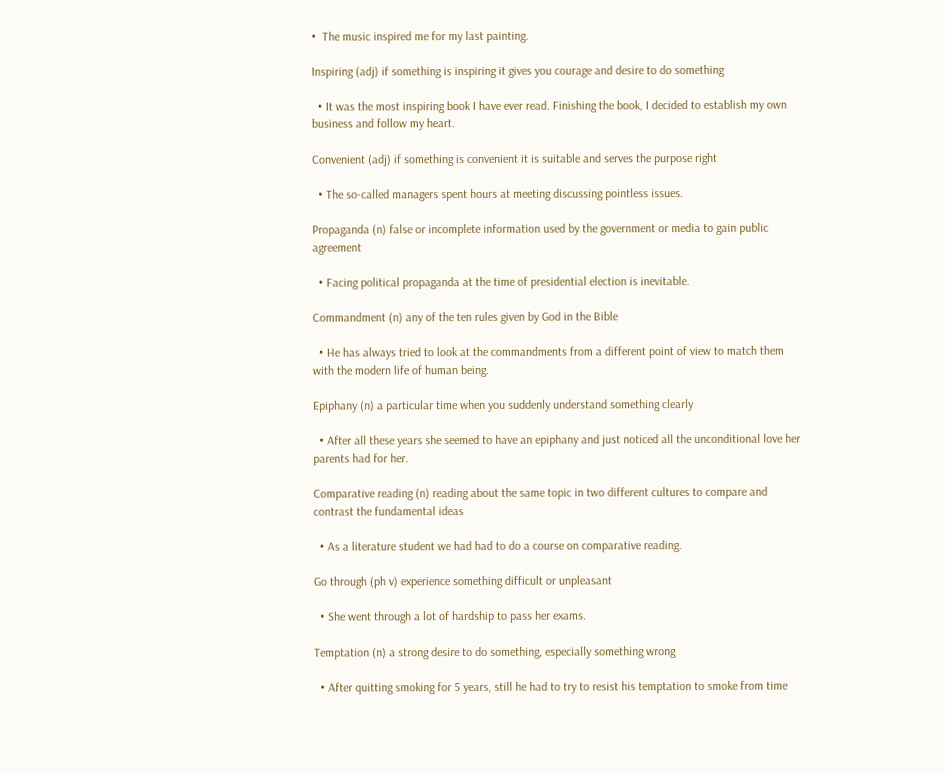•  The music inspired me for my last painting.

Inspiring (adj) if something is inspiring it gives you courage and desire to do something

  • It was the most inspiring book I have ever read. Finishing the book, I decided to establish my own business and follow my heart.

Convenient (adj) if something is convenient it is suitable and serves the purpose right

  • The so-called managers spent hours at meeting discussing pointless issues.

Propaganda (n) false or incomplete information used by the government or media to gain public agreement

  • Facing political propaganda at the time of presidential election is inevitable.

Commandment (n) any of the ten rules given by God in the Bible

  • He has always tried to look at the commandments from a different point of view to match them with the modern life of human being.

Epiphany (n) a particular time when you suddenly understand something clearly

  • After all these years she seemed to have an epiphany and just noticed all the unconditional love her parents had for her.

Comparative reading (n) reading about the same topic in two different cultures to compare and contrast the fundamental ideas

  • As a literature student we had had to do a course on comparative reading.

Go through (ph v) experience something difficult or unpleasant

  • She went through a lot of hardship to pass her exams.

Temptation (n) a strong desire to do something, especially something wrong

  • After quitting smoking for 5 years, still he had to try to resist his temptation to smoke from time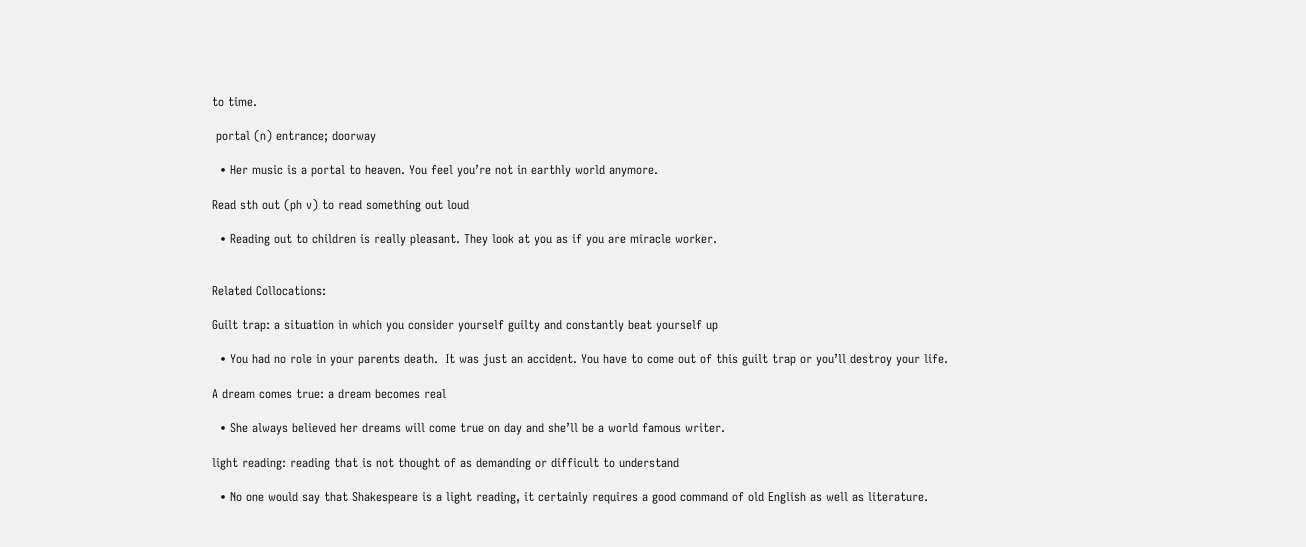to time.

 portal (n) entrance; doorway

  • Her music is a portal to heaven. You feel you’re not in earthly world anymore.

Read sth out (ph v) to read something out loud

  • Reading out to children is really pleasant. They look at you as if you are miracle worker.


Related Collocations:

Guilt trap: a situation in which you consider yourself guilty and constantly beat yourself up

  • You had no role in your parents death.  It was just an accident. You have to come out of this guilt trap or you’ll destroy your life.

A dream comes true: a dream becomes real

  • She always believed her dreams will come true on day and she’ll be a world famous writer.

light reading: reading that is not thought of as demanding or difficult to understand

  • No one would say that Shakespeare is a light reading, it certainly requires a good command of old English as well as literature.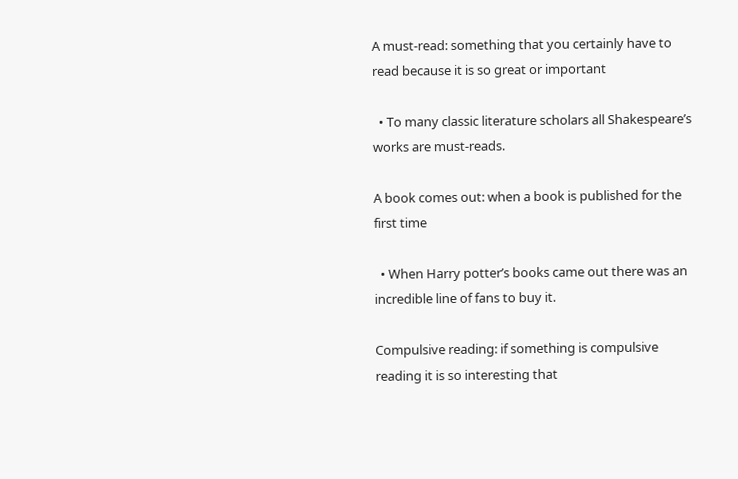A must-read: something that you certainly have to read because it is so great or important

  • To many classic literature scholars all Shakespeare’s works are must-reads.

A book comes out: when a book is published for the first time

  • When Harry potter’s books came out there was an incredible line of fans to buy it.

Compulsive reading: if something is compulsive reading it is so interesting that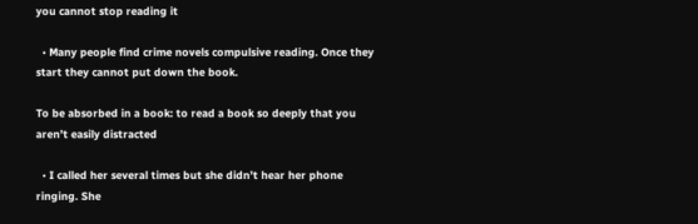you cannot stop reading it

  • Many people find crime novels compulsive reading. Once they start they cannot put down the book.

To be absorbed in a book: to read a book so deeply that you aren’t easily distracted

  • I called her several times but she didn’t hear her phone ringing. She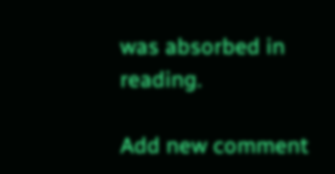was absorbed in reading.

Add new comment